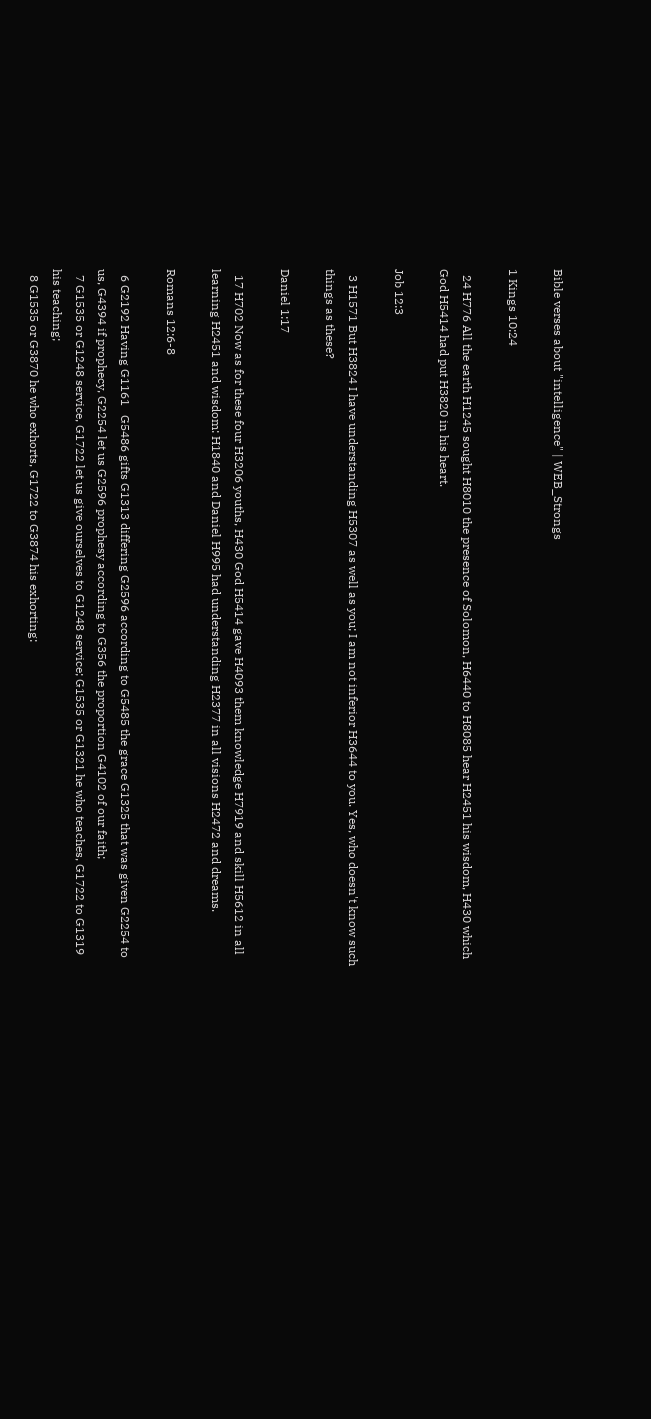Bible verses about "intelligence" | WEB_Strongs

1 Kings 10:24

  24 H776 All the earth H1245 sought H8010 the presence of Solomon, H6440 to H8085 hear H2451 his wisdom, H430 which God H5414 had put H3820 in his heart.

Job 12:3

  3 H1571 But H3824 I have understanding H5307 as well as you; I am not inferior H3644 to you. Yes, who doesn't know such things as these?

Daniel 1:17

  17 H702 Now as for these four H3206 youths, H430 God H5414 gave H4093 them knowledge H7919 and skill H5612 in all learning H2451 and wisdom: H1840 and Daniel H995 had understanding H2377 in all visions H2472 and dreams.

Romans 12:6-8

  6 G2192 Having G1161   G5486 gifts G1313 differing G2596 according to G5485 the grace G1325 that was given G2254 to us, G4394 if prophecy, G2254 let us G2596 prophesy according to G356 the proportion G4102 of our faith;
  7 G1535 or G1248 service, G1722 let us give ourselves to G1248 service; G1535 or G1321 he who teaches, G1722 to G1319 his teaching;
  8 G1535 or G3870 he who exhorts, G1722 to G3874 his exhorting: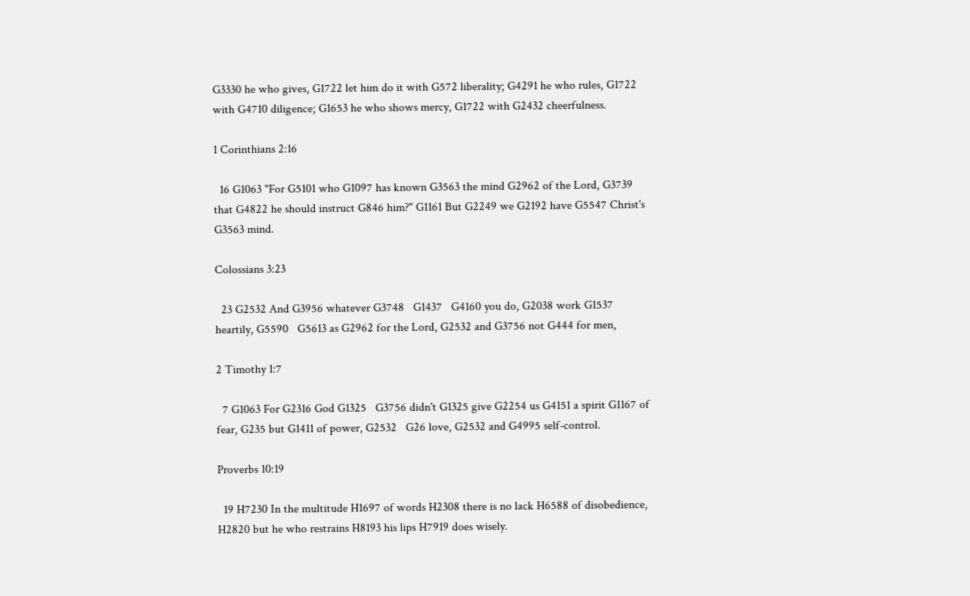G3330 he who gives, G1722 let him do it with G572 liberality; G4291 he who rules, G1722 with G4710 diligence; G1653 he who shows mercy, G1722 with G2432 cheerfulness.

1 Corinthians 2:16

  16 G1063 "For G5101 who G1097 has known G3563 the mind G2962 of the Lord, G3739 that G4822 he should instruct G846 him?" G1161 But G2249 we G2192 have G5547 Christ's G3563 mind.

Colossians 3:23

  23 G2532 And G3956 whatever G3748   G1437   G4160 you do, G2038 work G1537 heartily, G5590   G5613 as G2962 for the Lord, G2532 and G3756 not G444 for men,

2 Timothy 1:7

  7 G1063 For G2316 God G1325   G3756 didn't G1325 give G2254 us G4151 a spirit G1167 of fear, G235 but G1411 of power, G2532   G26 love, G2532 and G4995 self-control.

Proverbs 10:19

  19 H7230 In the multitude H1697 of words H2308 there is no lack H6588 of disobedience, H2820 but he who restrains H8193 his lips H7919 does wisely.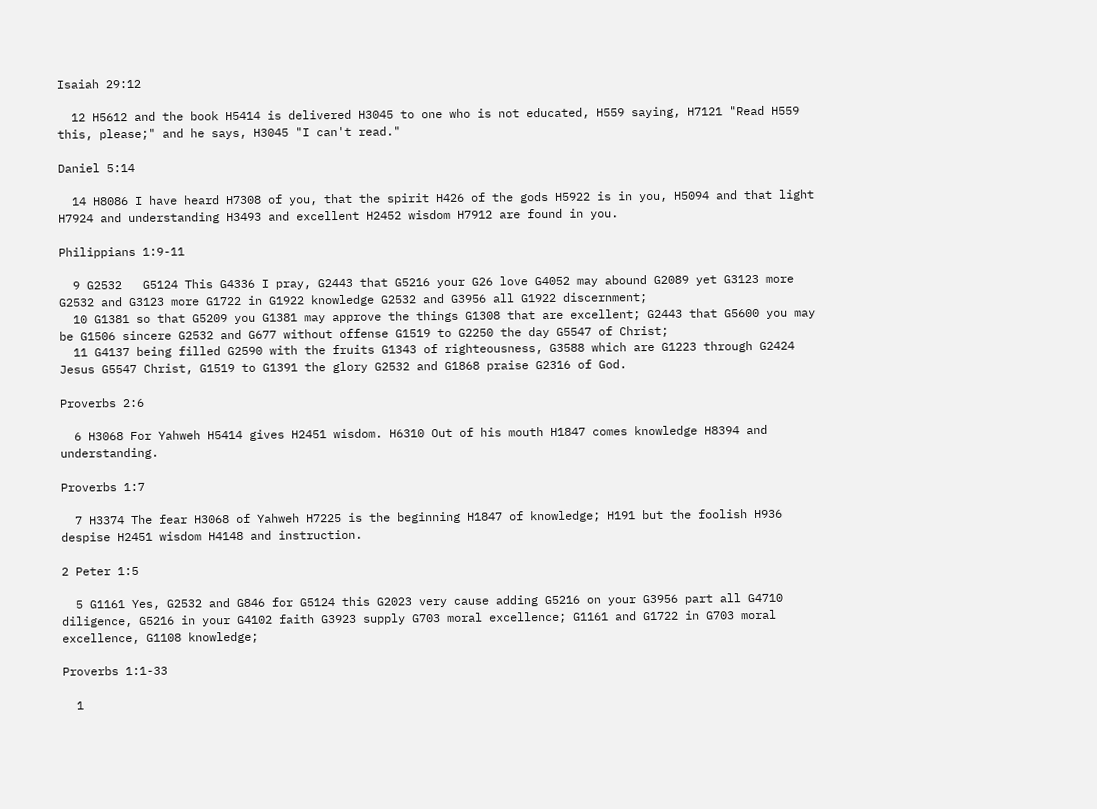Isaiah 29:12

  12 H5612 and the book H5414 is delivered H3045 to one who is not educated, H559 saying, H7121 "Read H559 this, please;" and he says, H3045 "I can't read."

Daniel 5:14

  14 H8086 I have heard H7308 of you, that the spirit H426 of the gods H5922 is in you, H5094 and that light H7924 and understanding H3493 and excellent H2452 wisdom H7912 are found in you.

Philippians 1:9-11

  9 G2532   G5124 This G4336 I pray, G2443 that G5216 your G26 love G4052 may abound G2089 yet G3123 more G2532 and G3123 more G1722 in G1922 knowledge G2532 and G3956 all G1922 discernment;
  10 G1381 so that G5209 you G1381 may approve the things G1308 that are excellent; G2443 that G5600 you may be G1506 sincere G2532 and G677 without offense G1519 to G2250 the day G5547 of Christ;
  11 G4137 being filled G2590 with the fruits G1343 of righteousness, G3588 which are G1223 through G2424 Jesus G5547 Christ, G1519 to G1391 the glory G2532 and G1868 praise G2316 of God.

Proverbs 2:6

  6 H3068 For Yahweh H5414 gives H2451 wisdom. H6310 Out of his mouth H1847 comes knowledge H8394 and understanding.

Proverbs 1:7

  7 H3374 The fear H3068 of Yahweh H7225 is the beginning H1847 of knowledge; H191 but the foolish H936 despise H2451 wisdom H4148 and instruction.

2 Peter 1:5

  5 G1161 Yes, G2532 and G846 for G5124 this G2023 very cause adding G5216 on your G3956 part all G4710 diligence, G5216 in your G4102 faith G3923 supply G703 moral excellence; G1161 and G1722 in G703 moral excellence, G1108 knowledge;

Proverbs 1:1-33

  1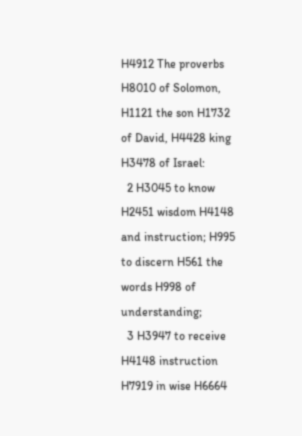H4912 The proverbs H8010 of Solomon, H1121 the son H1732 of David, H4428 king H3478 of Israel:
  2 H3045 to know H2451 wisdom H4148 and instruction; H995 to discern H561 the words H998 of understanding;
  3 H3947 to receive H4148 instruction H7919 in wise H6664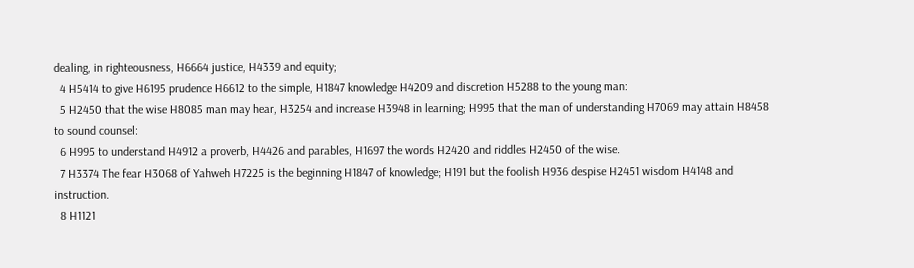dealing, in righteousness, H6664 justice, H4339 and equity;
  4 H5414 to give H6195 prudence H6612 to the simple, H1847 knowledge H4209 and discretion H5288 to the young man:
  5 H2450 that the wise H8085 man may hear, H3254 and increase H3948 in learning; H995 that the man of understanding H7069 may attain H8458 to sound counsel:
  6 H995 to understand H4912 a proverb, H4426 and parables, H1697 the words H2420 and riddles H2450 of the wise.
  7 H3374 The fear H3068 of Yahweh H7225 is the beginning H1847 of knowledge; H191 but the foolish H936 despise H2451 wisdom H4148 and instruction.
  8 H1121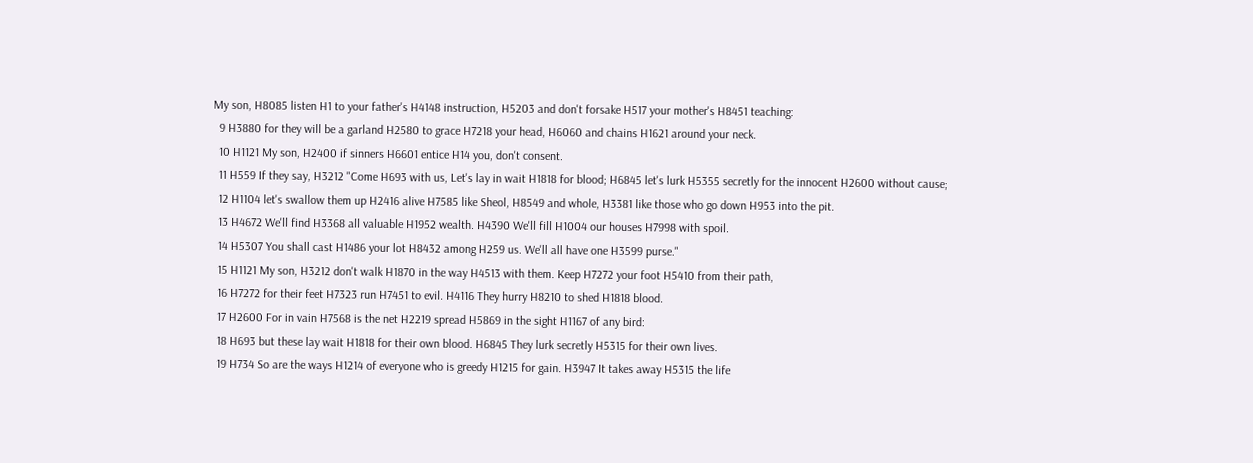My son, H8085 listen H1 to your father's H4148 instruction, H5203 and don't forsake H517 your mother's H8451 teaching:
  9 H3880 for they will be a garland H2580 to grace H7218 your head, H6060 and chains H1621 around your neck.
  10 H1121 My son, H2400 if sinners H6601 entice H14 you, don't consent.
  11 H559 If they say, H3212 "Come H693 with us, Let's lay in wait H1818 for blood; H6845 let's lurk H5355 secretly for the innocent H2600 without cause;
  12 H1104 let's swallow them up H2416 alive H7585 like Sheol, H8549 and whole, H3381 like those who go down H953 into the pit.
  13 H4672 We'll find H3368 all valuable H1952 wealth. H4390 We'll fill H1004 our houses H7998 with spoil.
  14 H5307 You shall cast H1486 your lot H8432 among H259 us. We'll all have one H3599 purse."
  15 H1121 My son, H3212 don't walk H1870 in the way H4513 with them. Keep H7272 your foot H5410 from their path,
  16 H7272 for their feet H7323 run H7451 to evil. H4116 They hurry H8210 to shed H1818 blood.
  17 H2600 For in vain H7568 is the net H2219 spread H5869 in the sight H1167 of any bird:
  18 H693 but these lay wait H1818 for their own blood. H6845 They lurk secretly H5315 for their own lives.
  19 H734 So are the ways H1214 of everyone who is greedy H1215 for gain. H3947 It takes away H5315 the life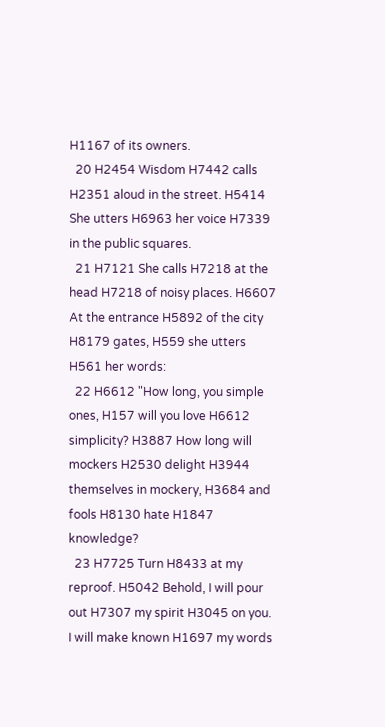H1167 of its owners.
  20 H2454 Wisdom H7442 calls H2351 aloud in the street. H5414 She utters H6963 her voice H7339 in the public squares.
  21 H7121 She calls H7218 at the head H7218 of noisy places. H6607 At the entrance H5892 of the city H8179 gates, H559 she utters H561 her words:
  22 H6612 "How long, you simple ones, H157 will you love H6612 simplicity? H3887 How long will mockers H2530 delight H3944 themselves in mockery, H3684 and fools H8130 hate H1847 knowledge?
  23 H7725 Turn H8433 at my reproof. H5042 Behold, I will pour out H7307 my spirit H3045 on you. I will make known H1697 my words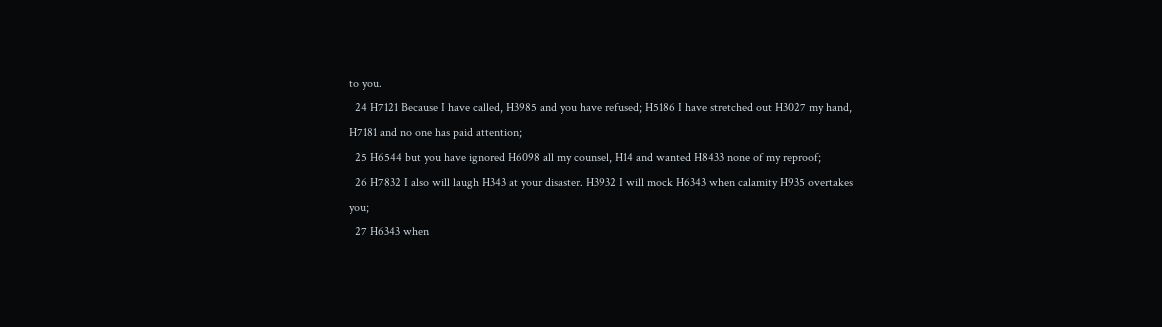to you.
  24 H7121 Because I have called, H3985 and you have refused; H5186 I have stretched out H3027 my hand, H7181 and no one has paid attention;
  25 H6544 but you have ignored H6098 all my counsel, H14 and wanted H8433 none of my reproof;
  26 H7832 I also will laugh H343 at your disaster. H3932 I will mock H6343 when calamity H935 overtakes you;
  27 H6343 when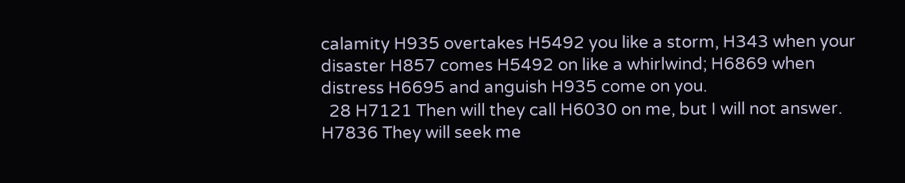calamity H935 overtakes H5492 you like a storm, H343 when your disaster H857 comes H5492 on like a whirlwind; H6869 when distress H6695 and anguish H935 come on you.
  28 H7121 Then will they call H6030 on me, but I will not answer. H7836 They will seek me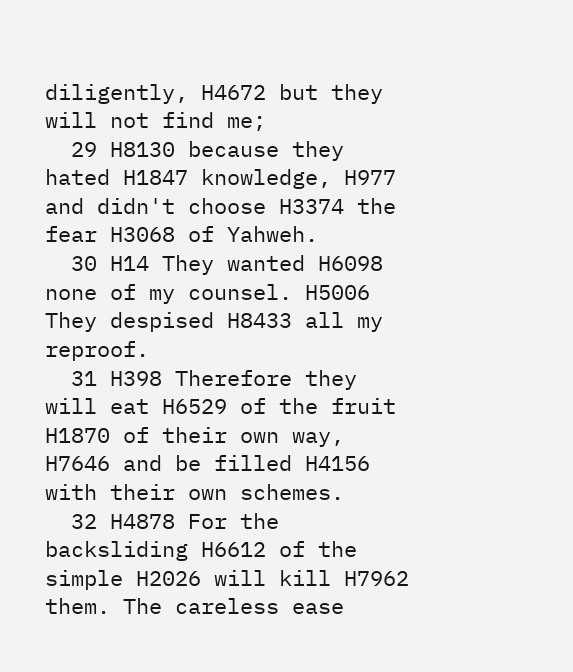diligently, H4672 but they will not find me;
  29 H8130 because they hated H1847 knowledge, H977 and didn't choose H3374 the fear H3068 of Yahweh.
  30 H14 They wanted H6098 none of my counsel. H5006 They despised H8433 all my reproof.
  31 H398 Therefore they will eat H6529 of the fruit H1870 of their own way, H7646 and be filled H4156 with their own schemes.
  32 H4878 For the backsliding H6612 of the simple H2026 will kill H7962 them. The careless ease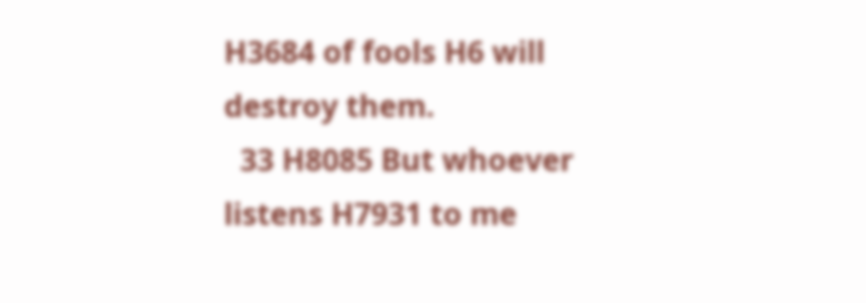H3684 of fools H6 will destroy them.
  33 H8085 But whoever listens H7931 to me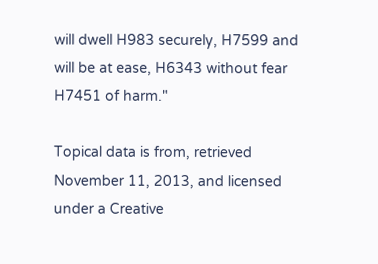will dwell H983 securely, H7599 and will be at ease, H6343 without fear H7451 of harm."

Topical data is from, retrieved November 11, 2013, and licensed under a Creative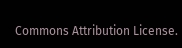Commons Attribution License.